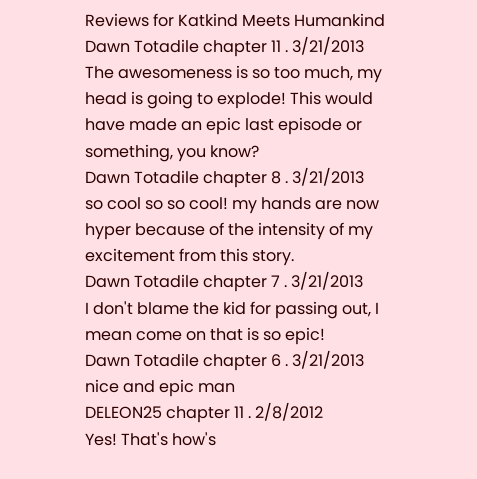Reviews for Katkind Meets Humankind
Dawn Totadile chapter 11 . 3/21/2013
The awesomeness is so too much, my head is going to explode! This would have made an epic last episode or something, you know?
Dawn Totadile chapter 8 . 3/21/2013
so cool so so cool! my hands are now hyper because of the intensity of my excitement from this story.
Dawn Totadile chapter 7 . 3/21/2013
I don't blame the kid for passing out, I mean come on that is so epic!
Dawn Totadile chapter 6 . 3/21/2013
nice and epic man
DELEON25 chapter 11 . 2/8/2012
Yes! That's how's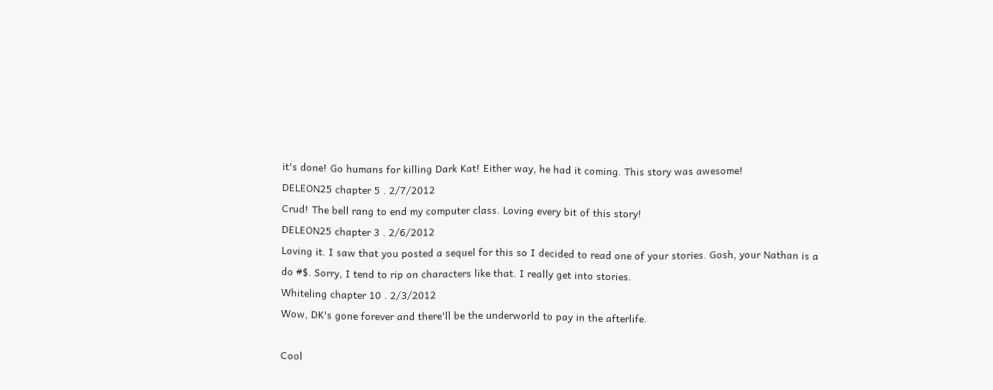it's done! Go humans for killing Dark Kat! Either way, he had it coming. This story was awesome!
DELEON25 chapter 5 . 2/7/2012
Crud! The bell rang to end my computer class. Loving every bit of this story!
DELEON25 chapter 3 . 2/6/2012
Loving it. I saw that you posted a sequel for this so I decided to read one of your stories. Gosh, your Nathan is a do #$. Sorry, I tend to rip on characters like that. I really get into stories.
Whiteling chapter 10 . 2/3/2012
Wow, DK's gone forever and there'll be the underworld to pay in the afterlife.

Cool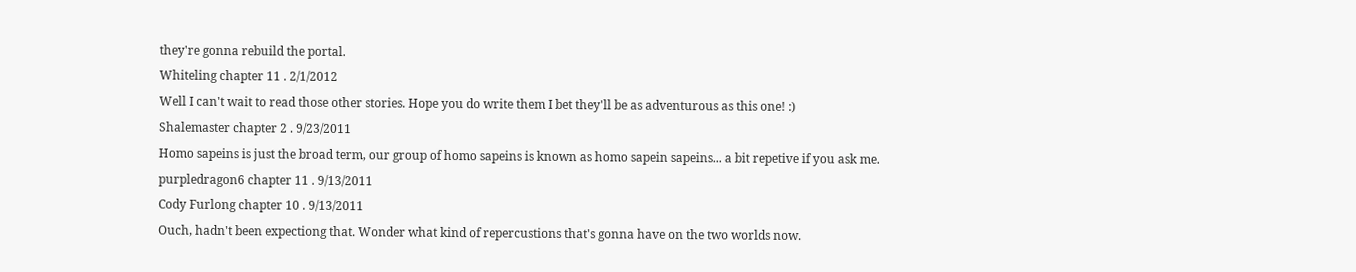they're gonna rebuild the portal.
Whiteling chapter 11 . 2/1/2012
Well I can't wait to read those other stories. Hope you do write them I bet they'll be as adventurous as this one! :)
Shalemaster chapter 2 . 9/23/2011
Homo sapeins is just the broad term, our group of homo sapeins is known as homo sapein sapeins... a bit repetive if you ask me.
purpledragon6 chapter 11 . 9/13/2011
Cody Furlong chapter 10 . 9/13/2011
Ouch, hadn't been expectiong that. Wonder what kind of repercustions that's gonna have on the two worlds now.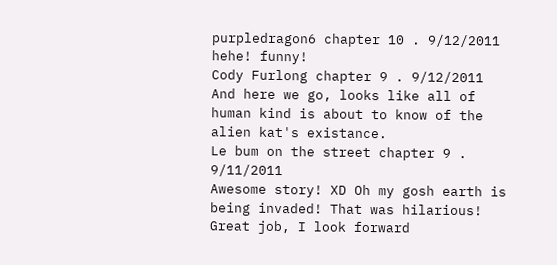purpledragon6 chapter 10 . 9/12/2011
hehe! funny!
Cody Furlong chapter 9 . 9/12/2011
And here we go, looks like all of human kind is about to know of the alien kat's existance.
Le bum on the street chapter 9 . 9/11/2011
Awesome story! XD Oh my gosh earth is being invaded! That was hilarious! Great job, I look forward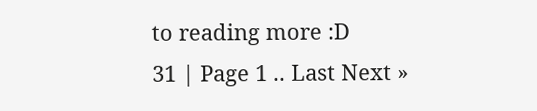to reading more :D
31 | Page 1 .. Last Next »